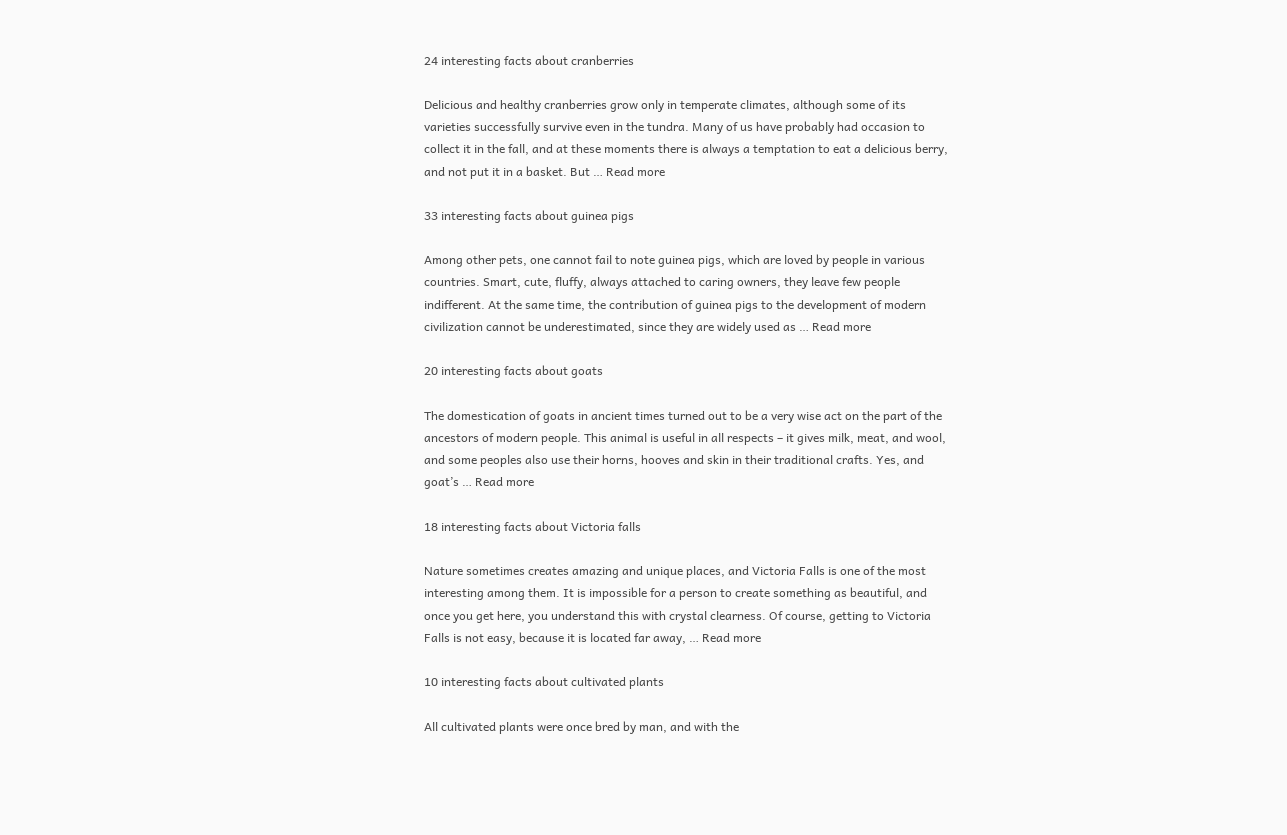24 interesting facts about cranberries

Delicious and healthy cranberries grow only in temperate climates, although some of its varieties successfully survive even in the tundra. Many of us have probably had occasion to collect it in the fall, and at these moments there is always a temptation to eat a delicious berry, and not put it in a basket. But … Read more

33 interesting facts about guinea pigs

Among other pets, one cannot fail to note guinea pigs, which are loved by people in various countries. Smart, cute, fluffy, always attached to caring owners, they leave few people indifferent. At the same time, the contribution of guinea pigs to the development of modern civilization cannot be underestimated, since they are widely used as … Read more

20 interesting facts about goats

The domestication of goats in ancient times turned out to be a very wise act on the part of the ancestors of modern people. This animal is useful in all respects – it gives milk, meat, and wool, and some peoples also use their horns, hooves and skin in their traditional crafts. Yes, and goat’s … Read more

18 interesting facts about Victoria falls

Nature sometimes creates amazing and unique places, and Victoria Falls is one of the most interesting among them. It is impossible for a person to create something as beautiful, and once you get here, you understand this with crystal clearness. Of course, getting to Victoria Falls is not easy, because it is located far away, … Read more

10 interesting facts about cultivated plants

All cultivated plants were once bred by man, and with the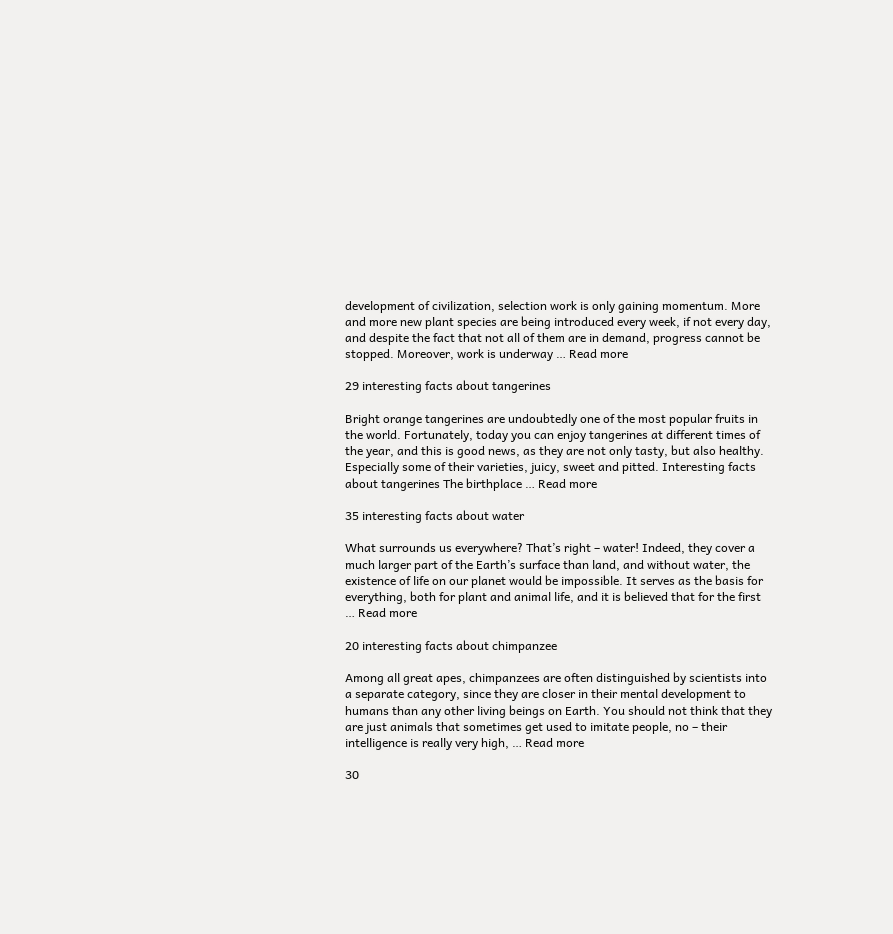development of civilization, selection work is only gaining momentum. More and more new plant species are being introduced every week, if not every day, and despite the fact that not all of them are in demand, progress cannot be stopped. Moreover, work is underway … Read more

29 interesting facts about tangerines

Bright orange tangerines are undoubtedly one of the most popular fruits in the world. Fortunately, today you can enjoy tangerines at different times of the year, and this is good news, as they are not only tasty, but also healthy. Especially some of their varieties, juicy, sweet and pitted. Interesting facts about tangerines The birthplace … Read more

35 interesting facts about water

What surrounds us everywhere? That’s right – water! Indeed, they cover a much larger part of the Earth’s surface than land, and without water, the existence of life on our planet would be impossible. It serves as the basis for everything, both for plant and animal life, and it is believed that for the first … Read more

20 interesting facts about chimpanzee

Among all great apes, chimpanzees are often distinguished by scientists into a separate category, since they are closer in their mental development to humans than any other living beings on Earth. You should not think that they are just animals that sometimes get used to imitate people, no – their intelligence is really very high, … Read more

30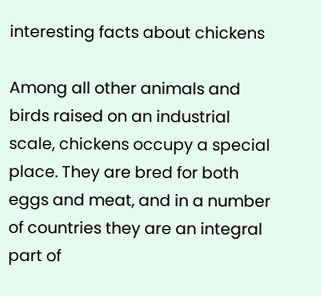interesting facts about chickens

Among all other animals and birds raised on an industrial scale, chickens occupy a special place. They are bred for both eggs and meat, and in a number of countries they are an integral part of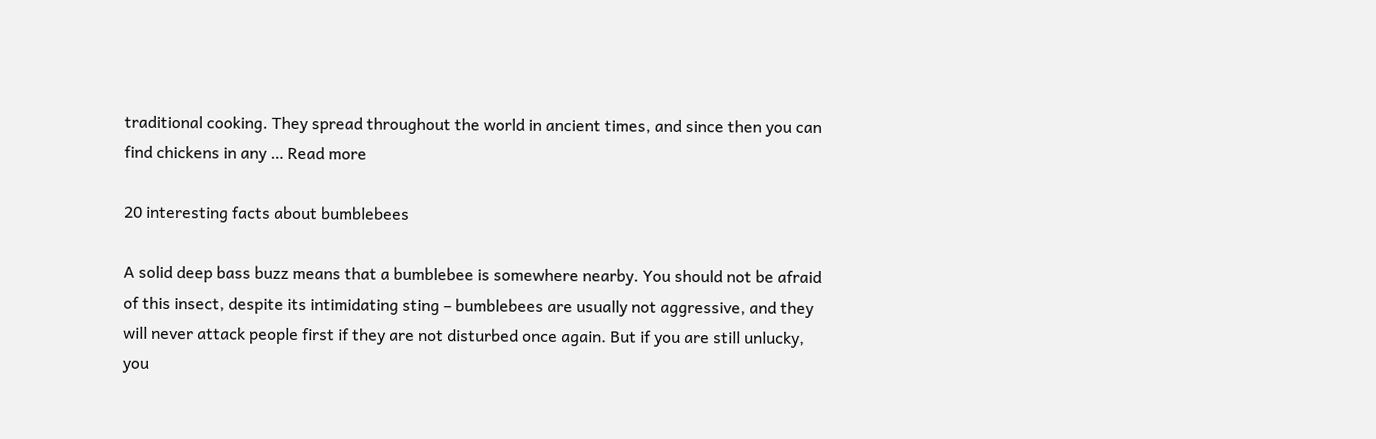traditional cooking. They spread throughout the world in ancient times, and since then you can find chickens in any … Read more

20 interesting facts about bumblebees

A solid deep bass buzz means that a bumblebee is somewhere nearby. You should not be afraid of this insect, despite its intimidating sting – bumblebees are usually not aggressive, and they will never attack people first if they are not disturbed once again. But if you are still unlucky, you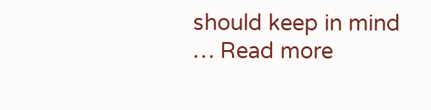should keep in mind … Read more